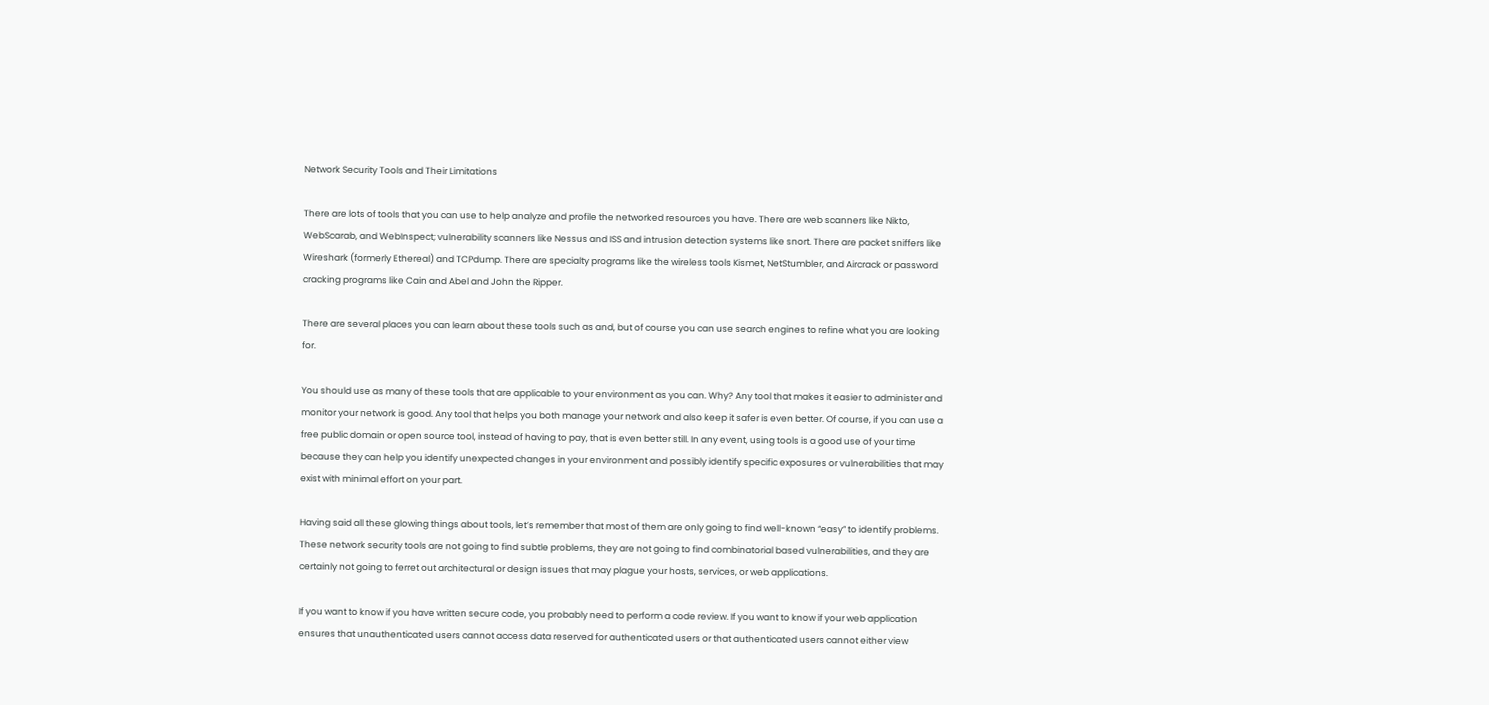Network Security Tools and Their Limitations

There are lots of tools that you can use to help analyze and profile the networked resources you have. There are web scanners like Nikto, WebScarab, and WebInspect; vulnerability scanners like Nessus and ISS and intrusion detection systems like snort. There are packet sniffers like Wireshark (formerly Ethereal) and TCPdump. There are specialty programs like the wireless tools Kismet, NetStumbler, and Aircrack or password cracking programs like Cain and Abel and John the Ripper.

There are several places you can learn about these tools such as and, but of course you can use search engines to refine what you are looking for.

You should use as many of these tools that are applicable to your environment as you can. Why? Any tool that makes it easier to administer and monitor your network is good. Any tool that helps you both manage your network and also keep it safer is even better. Of course, if you can use a free public domain or open source tool, instead of having to pay, that is even better still. In any event, using tools is a good use of your time because they can help you identify unexpected changes in your environment and possibly identify specific exposures or vulnerabilities that may exist with minimal effort on your part.

Having said all these glowing things about tools, let’s remember that most of them are only going to find well-known “easy” to identify problems. These network security tools are not going to find subtle problems, they are not going to find combinatorial based vulnerabilities, and they are certainly not going to ferret out architectural or design issues that may plague your hosts, services, or web applications.

If you want to know if you have written secure code, you probably need to perform a code review. If you want to know if your web application ensures that unauthenticated users cannot access data reserved for authenticated users or that authenticated users cannot either view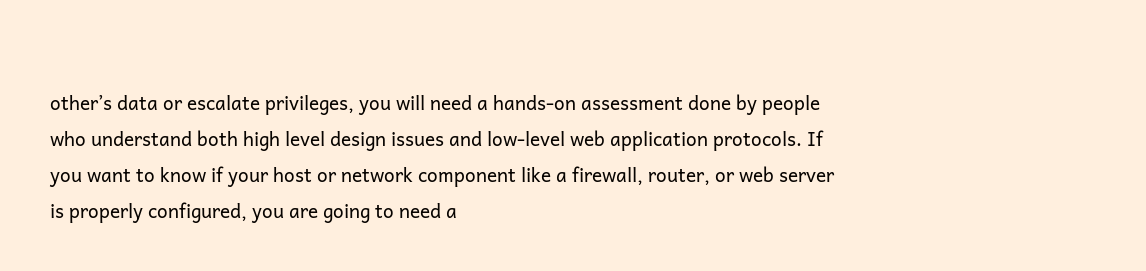other’s data or escalate privileges, you will need a hands-on assessment done by people who understand both high level design issues and low-level web application protocols. If you want to know if your host or network component like a firewall, router, or web server is properly configured, you are going to need a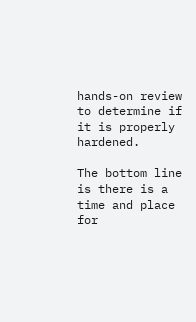hands-on review to determine if it is properly hardened.

The bottom line is there is a time and place for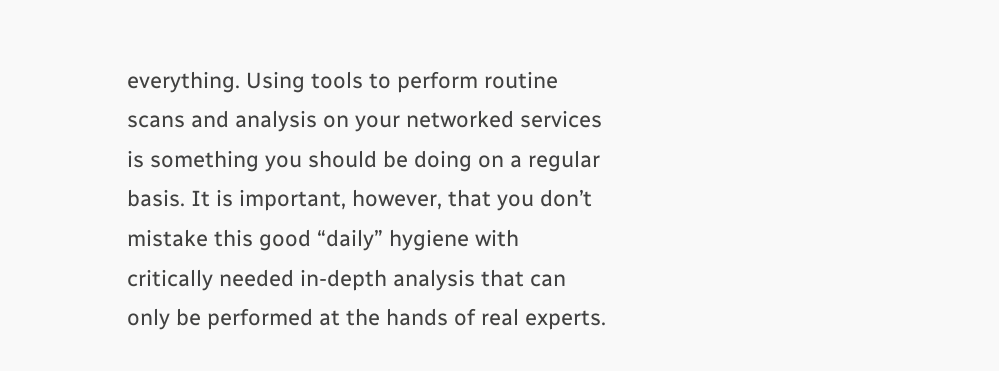everything. Using tools to perform routine scans and analysis on your networked services is something you should be doing on a regular basis. It is important, however, that you don’t mistake this good “daily” hygiene with critically needed in-depth analysis that can only be performed at the hands of real experts.